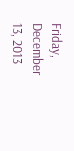Friday, December 13, 2013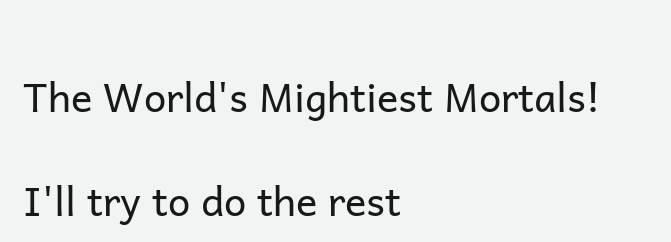The World's Mightiest Mortals!

I'll try to do the rest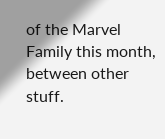of the Marvel Family this month, between other stuff.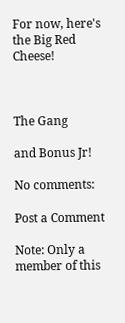For now, here's the Big Red Cheese!



The Gang

and Bonus Jr!

No comments:

Post a Comment

Note: Only a member of this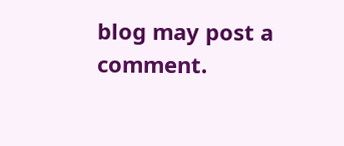blog may post a comment.